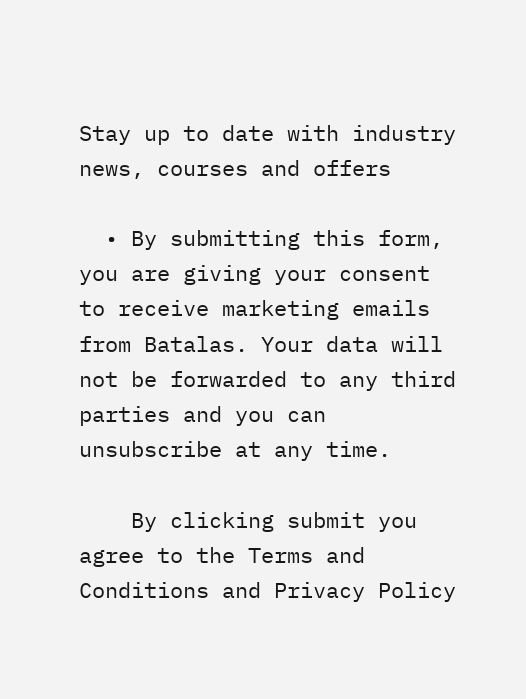Stay up to date with industry news, courses and offers

  • By submitting this form, you are giving your consent to receive marketing emails from Batalas. Your data will not be forwarded to any third parties and you can unsubscribe at any time.

    By clicking submit you agree to the Terms and Conditions and Privacy Policy